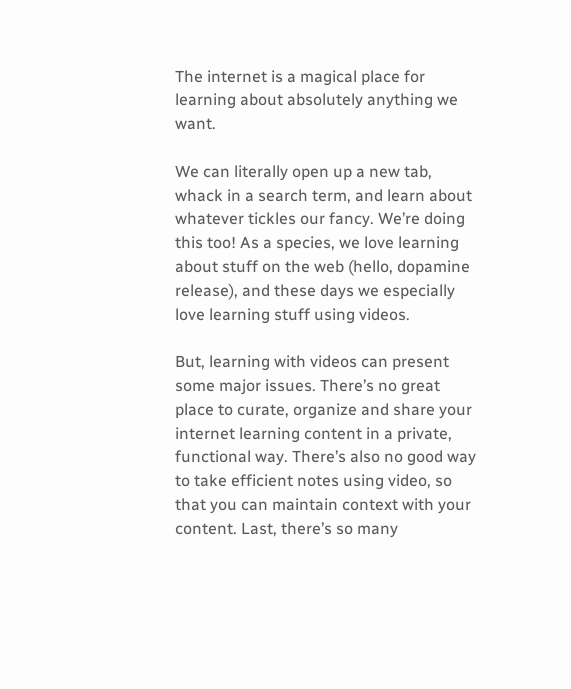The internet is a magical place for learning about absolutely anything we want.

We can literally open up a new tab, whack in a search term, and learn about whatever tickles our fancy. We’re doing this too! As a species, we love learning about stuff on the web (hello, dopamine release), and these days we especially love learning stuff using videos.

But, learning with videos can present some major issues. There’s no great place to curate, organize and share your internet learning content in a private, functional way. There’s also no good way to take efficient notes using video, so that you can maintain context with your content. Last, there’s so many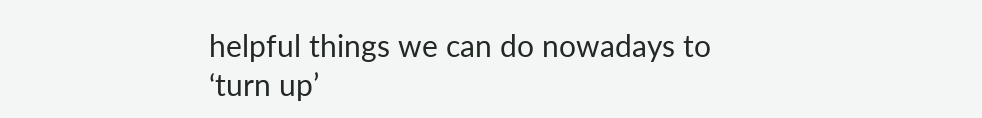helpful things we can do nowadays to ‘turn up’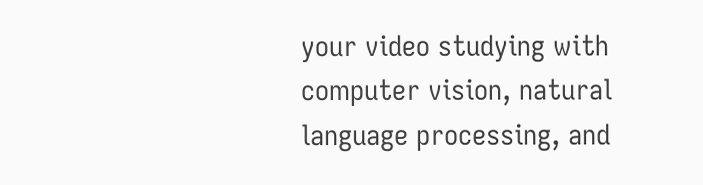your video studying with computer vision, natural language processing, and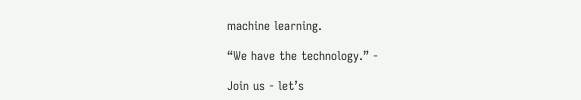machine learning.

“We have the technology.” -

Join us - let’s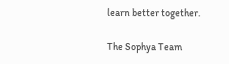learn better together.

The Sophya Team